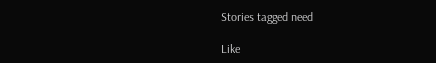Stories tagged need

Like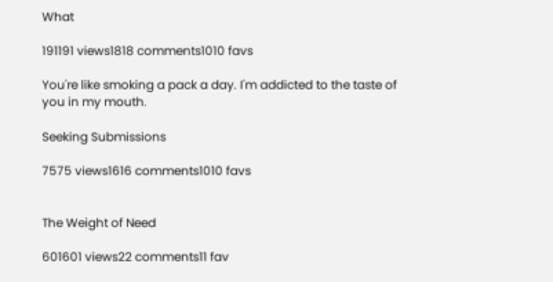What

191191 views1818 comments1010 favs

You're like smoking a pack a day. I'm addicted to the taste of you in my mouth.

Seeking Submissions

7575 views1616 comments1010 favs


The Weight of Need

601601 views22 comments11 fav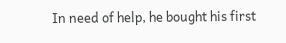In need of help, he bought his first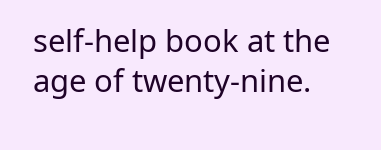self-help book at the age of twenty-nine.